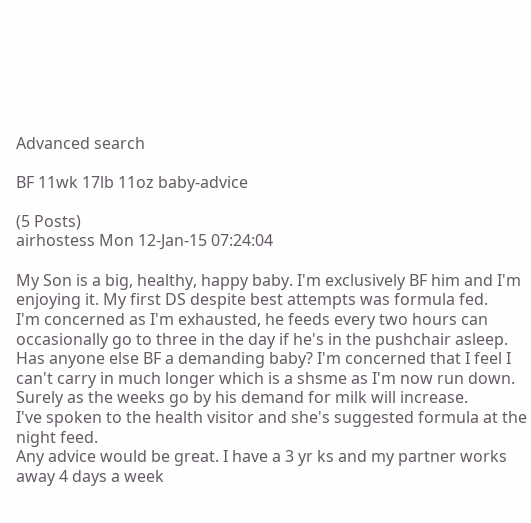Advanced search

BF 11wk 17lb 11oz baby-advice

(5 Posts)
airhostess Mon 12-Jan-15 07:24:04

My Son is a big, healthy, happy baby. I'm exclusively BF him and I'm enjoying it. My first DS despite best attempts was formula fed.
I'm concerned as I'm exhausted, he feeds every two hours can occasionally go to three in the day if he's in the pushchair asleep.
Has anyone else BF a demanding baby? I'm concerned that I feel I can't carry in much longer which is a shsme as I'm now run down. Surely as the weeks go by his demand for milk will increase.
I've spoken to the health visitor and she's suggested formula at the night feed.
Any advice would be great. I have a 3 yr ks and my partner works away 4 days a week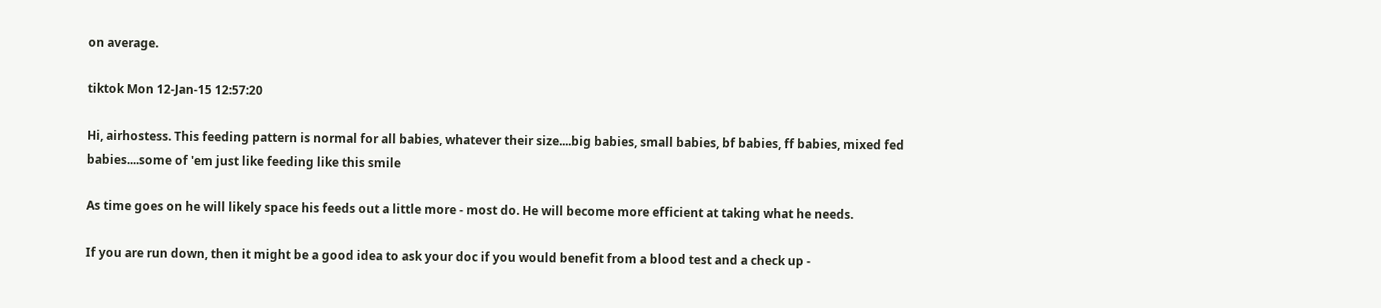on average.

tiktok Mon 12-Jan-15 12:57:20

Hi, airhostess. This feeding pattern is normal for all babies, whatever their size....big babies, small babies, bf babies, ff babies, mixed fed babies....some of 'em just like feeding like this smile

As time goes on he will likely space his feeds out a little more - most do. He will become more efficient at taking what he needs.

If you are run down, then it might be a good idea to ask your doc if you would benefit from a blood test and a check up -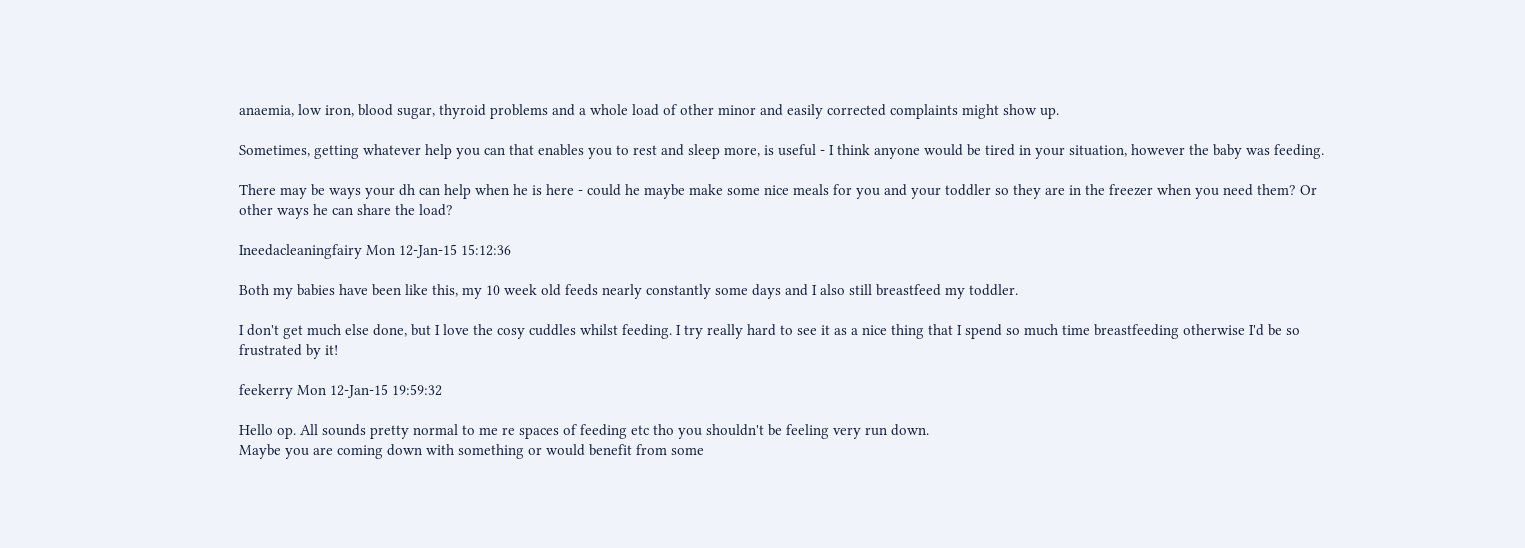anaemia, low iron, blood sugar, thyroid problems and a whole load of other minor and easily corrected complaints might show up.

Sometimes, getting whatever help you can that enables you to rest and sleep more, is useful - I think anyone would be tired in your situation, however the baby was feeding.

There may be ways your dh can help when he is here - could he maybe make some nice meals for you and your toddler so they are in the freezer when you need them? Or other ways he can share the load?

Ineedacleaningfairy Mon 12-Jan-15 15:12:36

Both my babies have been like this, my 10 week old feeds nearly constantly some days and I also still breastfeed my toddler.

I don't get much else done, but I love the cosy cuddles whilst feeding. I try really hard to see it as a nice thing that I spend so much time breastfeeding otherwise I'd be so frustrated by it!

feekerry Mon 12-Jan-15 19:59:32

Hello op. All sounds pretty normal to me re spaces of feeding etc tho you shouldn't be feeling very run down.
Maybe you are coming down with something or would benefit from some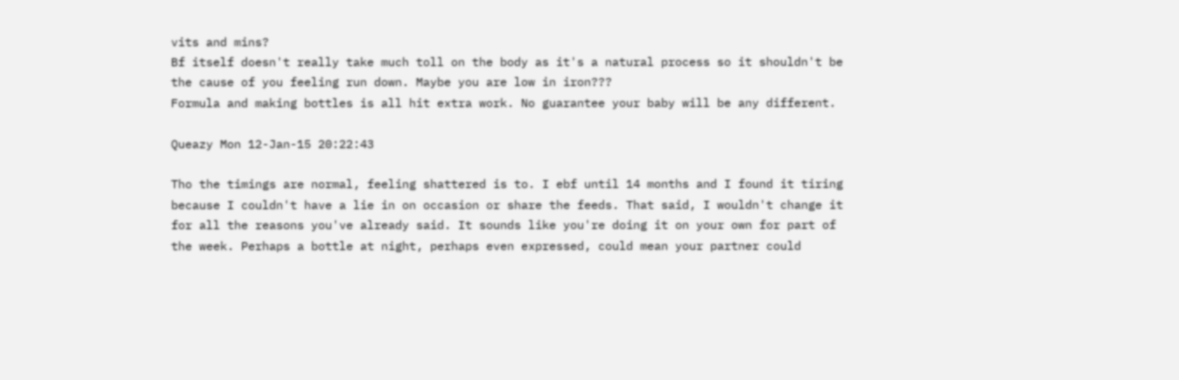vits and mins?
Bf itself doesn't really take much toll on the body as it's a natural process so it shouldn't be the cause of you feeling run down. Maybe you are low in iron???
Formula and making bottles is all hit extra work. No guarantee your baby will be any different.

Queazy Mon 12-Jan-15 20:22:43

Tho the timings are normal, feeling shattered is to. I ebf until 14 months and I found it tiring because I couldn't have a lie in on occasion or share the feeds. That said, I wouldn't change it for all the reasons you've already said. It sounds like you're doing it on your own for part of the week. Perhaps a bottle at night, perhaps even expressed, could mean your partner could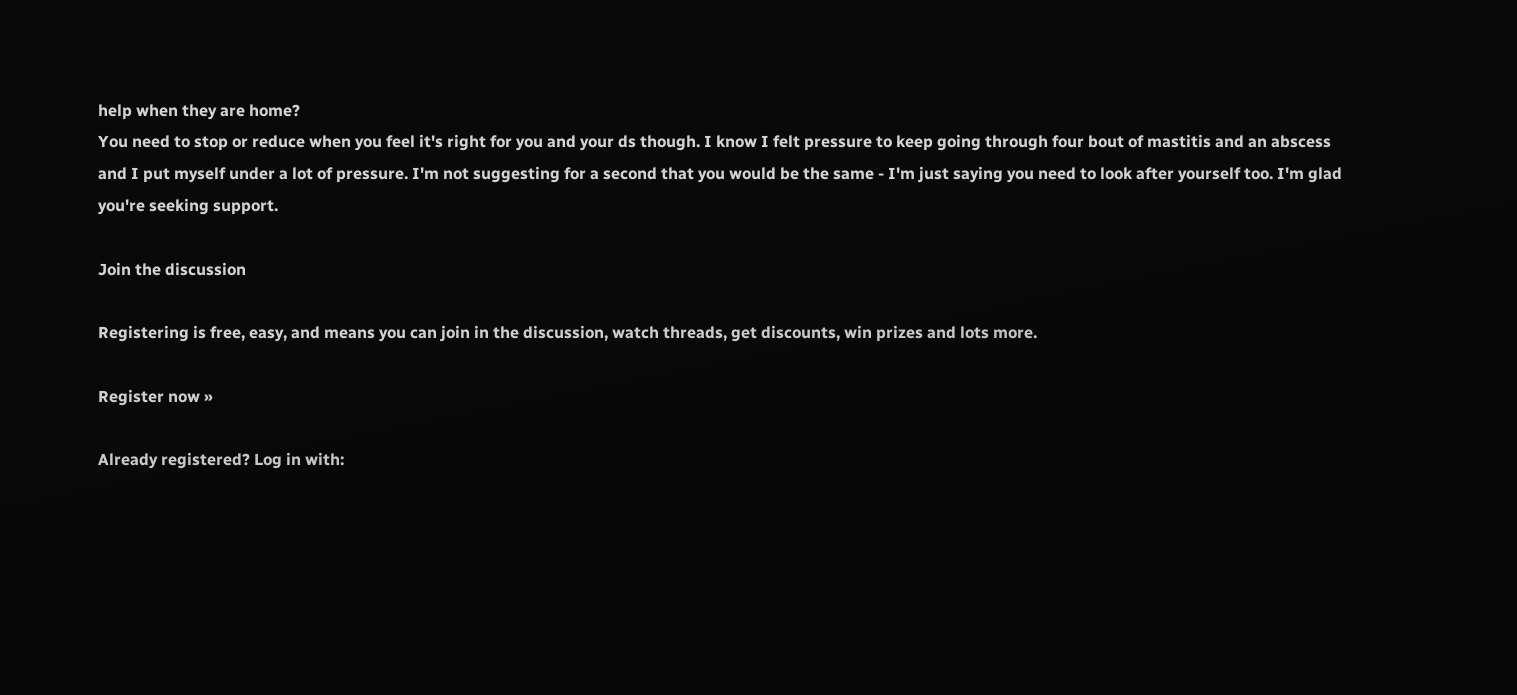help when they are home?
You need to stop or reduce when you feel it's right for you and your ds though. I know I felt pressure to keep going through four bout of mastitis and an abscess and I put myself under a lot of pressure. I'm not suggesting for a second that you would be the same - I'm just saying you need to look after yourself too. I'm glad you're seeking support.

Join the discussion

Registering is free, easy, and means you can join in the discussion, watch threads, get discounts, win prizes and lots more.

Register now »

Already registered? Log in with: